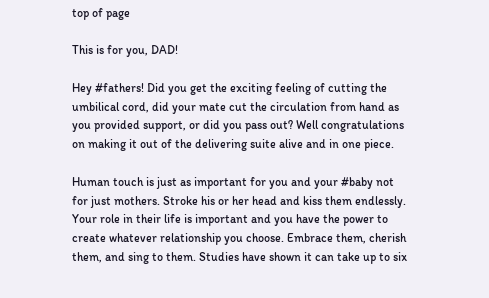top of page

This is for you, DAD!

Hey #fathers! Did you get the exciting feeling of cutting the umbilical cord, did your mate cut the circulation from hand as you provided support, or did you pass out? Well congratulations on making it out of the delivering suite alive and in one piece.

Human touch is just as important for you and your #baby not for just mothers. Stroke his or her head and kiss them endlessly. Your role in their life is important and you have the power to create whatever relationship you choose. Embrace them, cherish them, and sing to them. Studies have shown it can take up to six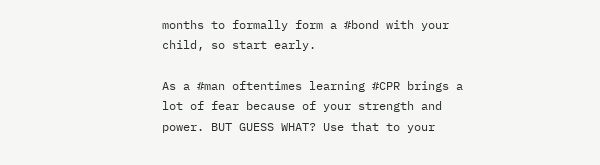months to formally form a #bond with your child, so start early.

As a #man oftentimes learning #CPR brings a lot of fear because of your strength and power. BUT GUESS WHAT? Use that to your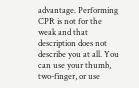advantage. Performing CPR is not for the weak and that description does not describe you at all. You can use your thumb, two-finger, or use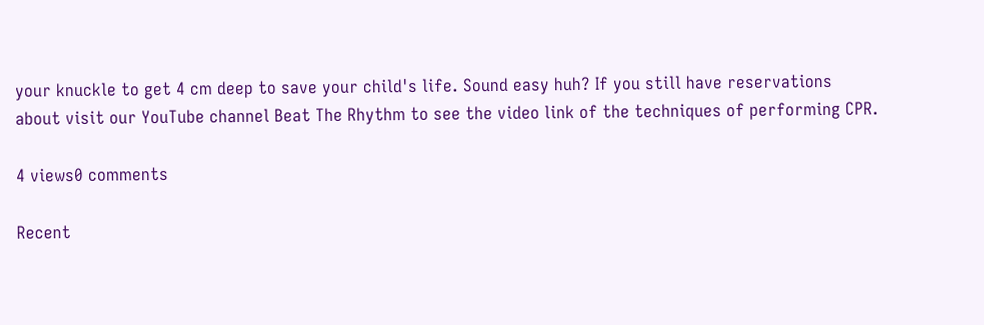your knuckle to get 4 cm deep to save your child's life. Sound easy huh? If you still have reservations about visit our YouTube channel Beat The Rhythm to see the video link of the techniques of performing CPR.

4 views0 comments

Recent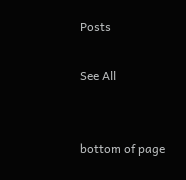Posts

See All


bottom of page